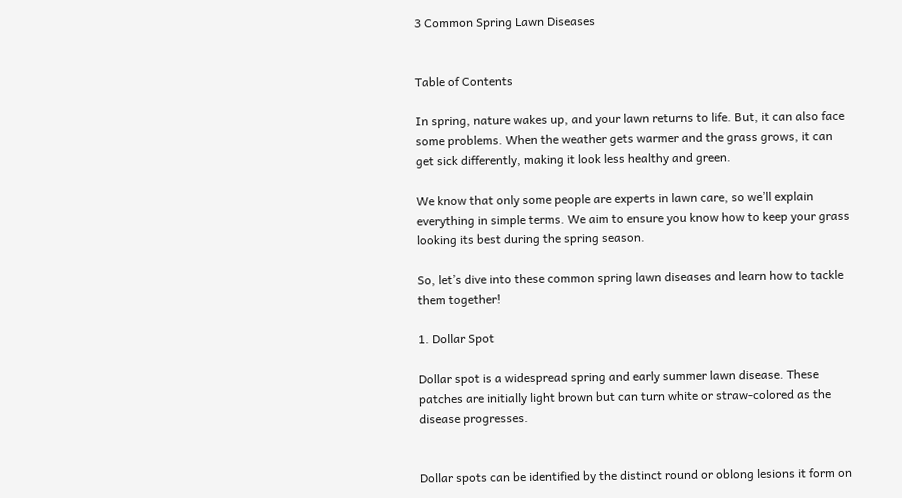3 Common Spring Lawn Diseases


Table of Contents

In spring, nature wakes up, and your lawn returns to life. But, it can also face some problems. When the weather gets warmer and the grass grows, it can get sick differently, making it look less healthy and green.

We know that only some people are experts in lawn care, so we’ll explain everything in simple terms. We aim to ensure you know how to keep your grass looking its best during the spring season.

So, let’s dive into these common spring lawn diseases and learn how to tackle them together!

1. Dollar Spot

Dollar spot is a widespread spring and early summer lawn disease. These patches are initially light brown but can turn white or straw-colored as the disease progresses.


Dollar spots can be identified by the distinct round or oblong lesions it form on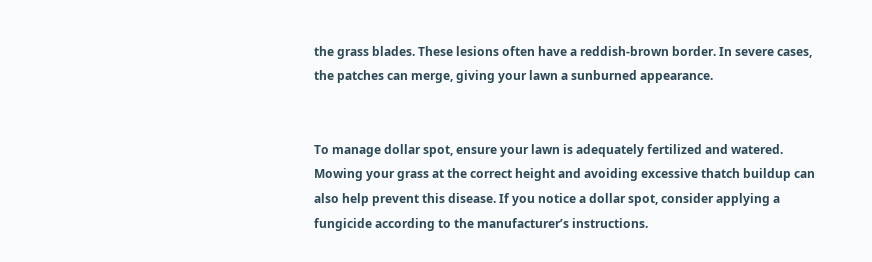the grass blades. These lesions often have a reddish-brown border. In severe cases, the patches can merge, giving your lawn a sunburned appearance.


To manage dollar spot, ensure your lawn is adequately fertilized and watered. Mowing your grass at the correct height and avoiding excessive thatch buildup can also help prevent this disease. If you notice a dollar spot, consider applying a fungicide according to the manufacturer’s instructions.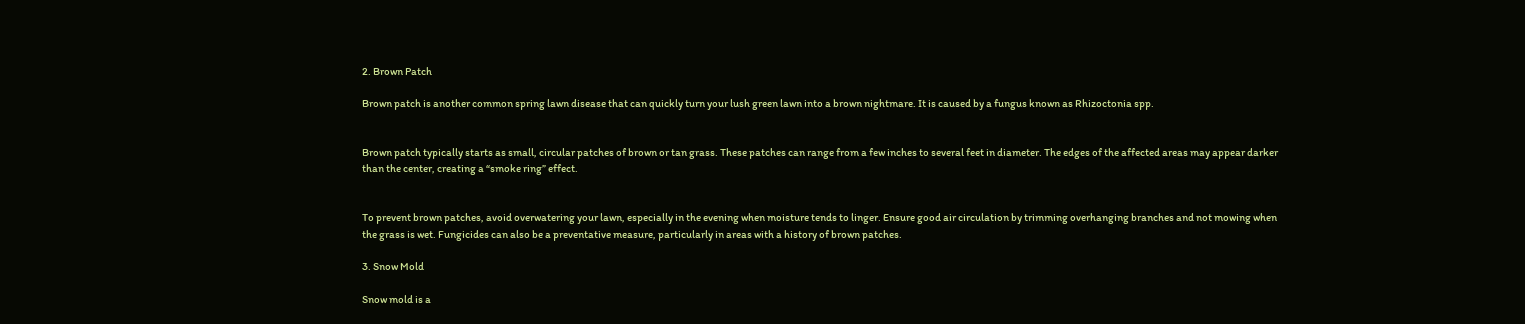2. Brown Patch

Brown patch is another common spring lawn disease that can quickly turn your lush green lawn into a brown nightmare. It is caused by a fungus known as Rhizoctonia spp.


Brown patch typically starts as small, circular patches of brown or tan grass. These patches can range from a few inches to several feet in diameter. The edges of the affected areas may appear darker than the center, creating a “smoke ring” effect.


To prevent brown patches, avoid overwatering your lawn, especially in the evening when moisture tends to linger. Ensure good air circulation by trimming overhanging branches and not mowing when the grass is wet. Fungicides can also be a preventative measure, particularly in areas with a history of brown patches.

3. Snow Mold

Snow mold is a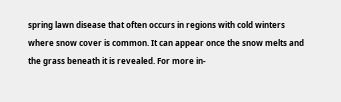spring lawn disease that often occurs in regions with cold winters where snow cover is common. It can appear once the snow melts and the grass beneath it is revealed. For more in-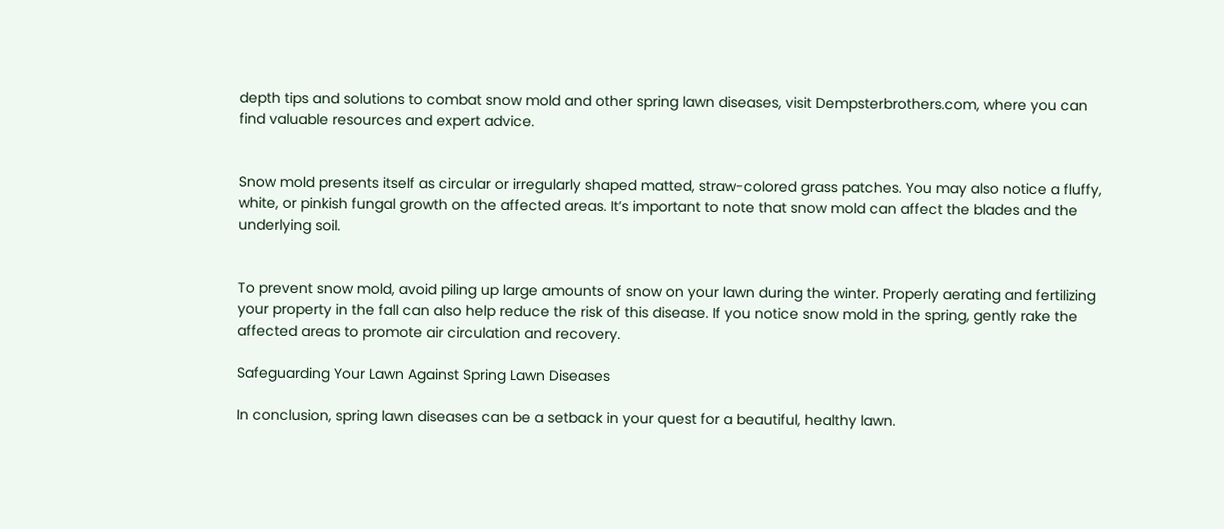depth tips and solutions to combat snow mold and other spring lawn diseases, visit Dempsterbrothers.com, where you can find valuable resources and expert advice.


Snow mold presents itself as circular or irregularly shaped matted, straw-colored grass patches. You may also notice a fluffy, white, or pinkish fungal growth on the affected areas. It’s important to note that snow mold can affect the blades and the underlying soil.


To prevent snow mold, avoid piling up large amounts of snow on your lawn during the winter. Properly aerating and fertilizing your property in the fall can also help reduce the risk of this disease. If you notice snow mold in the spring, gently rake the affected areas to promote air circulation and recovery.

Safeguarding Your Lawn Against Spring Lawn Diseases

In conclusion, spring lawn diseases can be a setback in your quest for a beautiful, healthy lawn.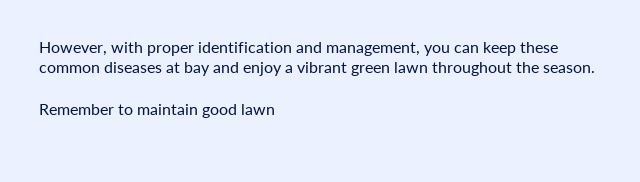However, with proper identification and management, you can keep these common diseases at bay and enjoy a vibrant green lawn throughout the season.

Remember to maintain good lawn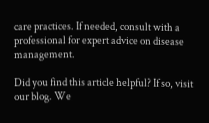care practices. If needed, consult with a professional for expert advice on disease management.

Did you find this article helpful? If so, visit our blog. We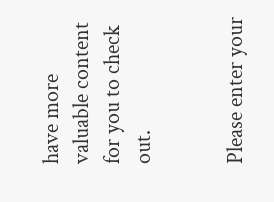have more valuable content for you to check out.


Please enter your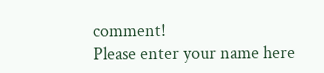comment!
Please enter your name here